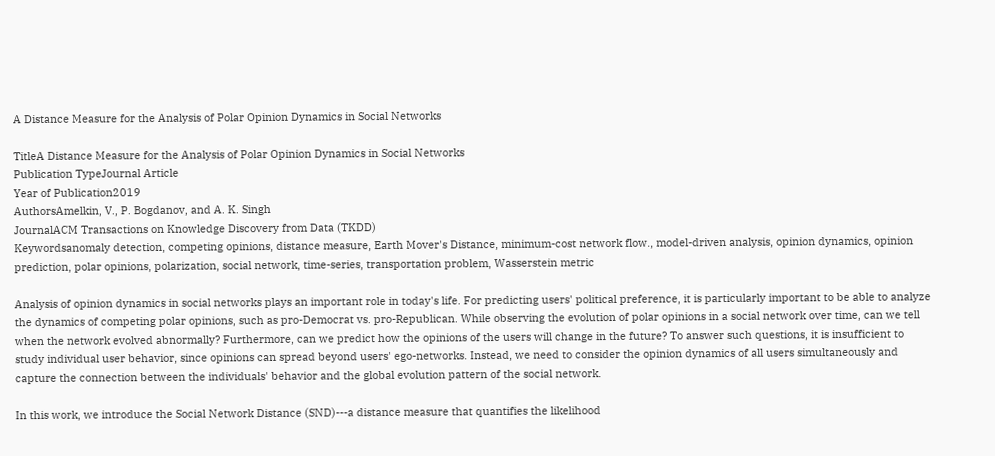A Distance Measure for the Analysis of Polar Opinion Dynamics in Social Networks

TitleA Distance Measure for the Analysis of Polar Opinion Dynamics in Social Networks
Publication TypeJournal Article
Year of Publication2019
AuthorsAmelkin, V., P. Bogdanov, and A. K. Singh
JournalACM Transactions on Knowledge Discovery from Data (TKDD)
Keywordsanomaly detection, competing opinions, distance measure, Earth Mover's Distance, minimum-cost network flow., model-driven analysis, opinion dynamics, opinion prediction, polar opinions, polarization, social network, time-series, transportation problem, Wasserstein metric

Analysis of opinion dynamics in social networks plays an important role in today's life. For predicting users' political preference, it is particularly important to be able to analyze the dynamics of competing polar opinions, such as pro-Democrat vs. pro-Republican. While observing the evolution of polar opinions in a social network over time, can we tell when the network evolved abnormally? Furthermore, can we predict how the opinions of the users will change in the future? To answer such questions, it is insufficient to study individual user behavior, since opinions can spread beyond users' ego-networks. Instead, we need to consider the opinion dynamics of all users simultaneously and capture the connection between the individuals' behavior and the global evolution pattern of the social network.

In this work, we introduce the Social Network Distance (SND)---a distance measure that quantifies the likelihood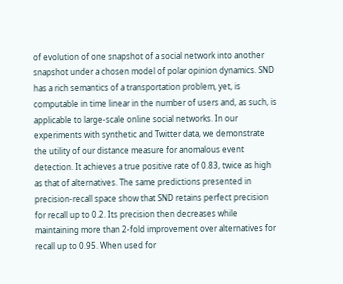of evolution of one snapshot of a social network into another snapshot under a chosen model of polar opinion dynamics. SND has a rich semantics of a transportation problem, yet, is computable in time linear in the number of users and, as such, is applicable to large-scale online social networks. In our experiments with synthetic and Twitter data, we demonstrate the utility of our distance measure for anomalous event detection. It achieves a true positive rate of 0.83, twice as high as that of alternatives. The same predictions presented in precision-recall space show that SND retains perfect precision for recall up to 0.2. Its precision then decreases while maintaining more than 2-fold improvement over alternatives for recall up to 0.95. When used for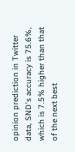opinion prediction in Twitter data, SND's accuracy is 75.6%, which is 7.5% higher than that of the next best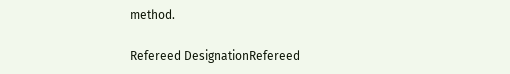method.

Refereed DesignationRefereed